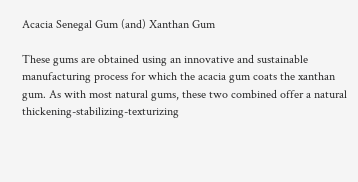Acacia Senegal Gum (and) Xanthan Gum

These gums are obtained using an innovative and sustainable manufacturing process for which the acacia gum coats the xanthan gum. As with most natural gums, these two combined offer a natural thickening-stabilizing-texturizing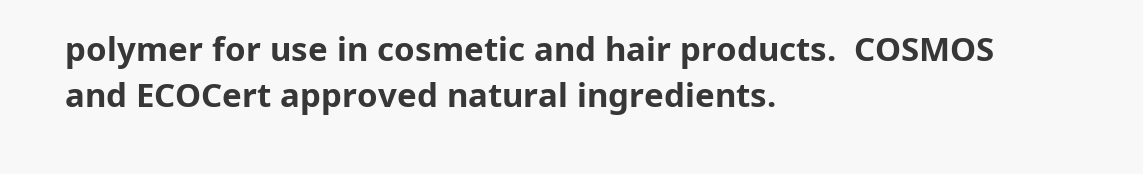polymer for use in cosmetic and hair products.  COSMOS and ECOCert approved natural ingredients.